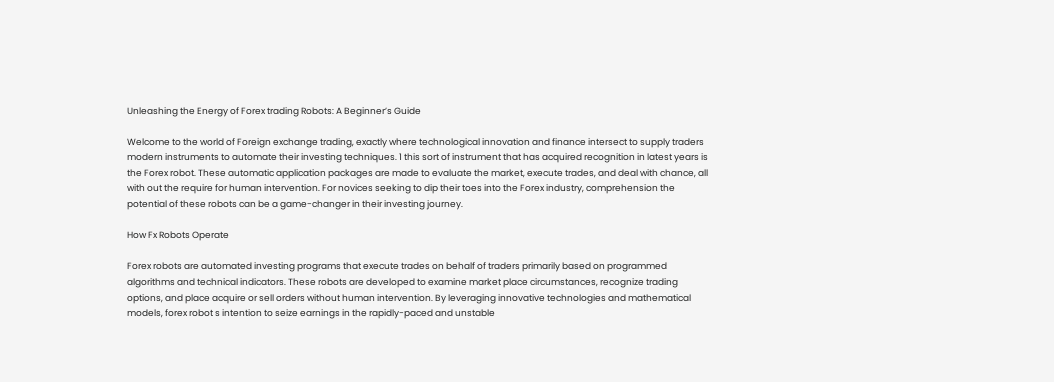Unleashing the Energy of Forex trading Robots: A Beginner’s Guide

Welcome to the world of Foreign exchange trading, exactly where technological innovation and finance intersect to supply traders modern instruments to automate their investing techniques. 1 this sort of instrument that has acquired recognition in latest years is the Forex robot. These automatic application packages are made to evaluate the market, execute trades, and deal with chance, all with out the require for human intervention. For novices seeking to dip their toes into the Forex industry, comprehension the potential of these robots can be a game-changer in their investing journey.

How Fx Robots Operate

Forex robots are automated investing programs that execute trades on behalf of traders primarily based on programmed algorithms and technical indicators. These robots are developed to examine market place circumstances, recognize trading options, and place acquire or sell orders without human intervention. By leveraging innovative technologies and mathematical models, forex robot s intention to seize earnings in the rapidly-paced and unstable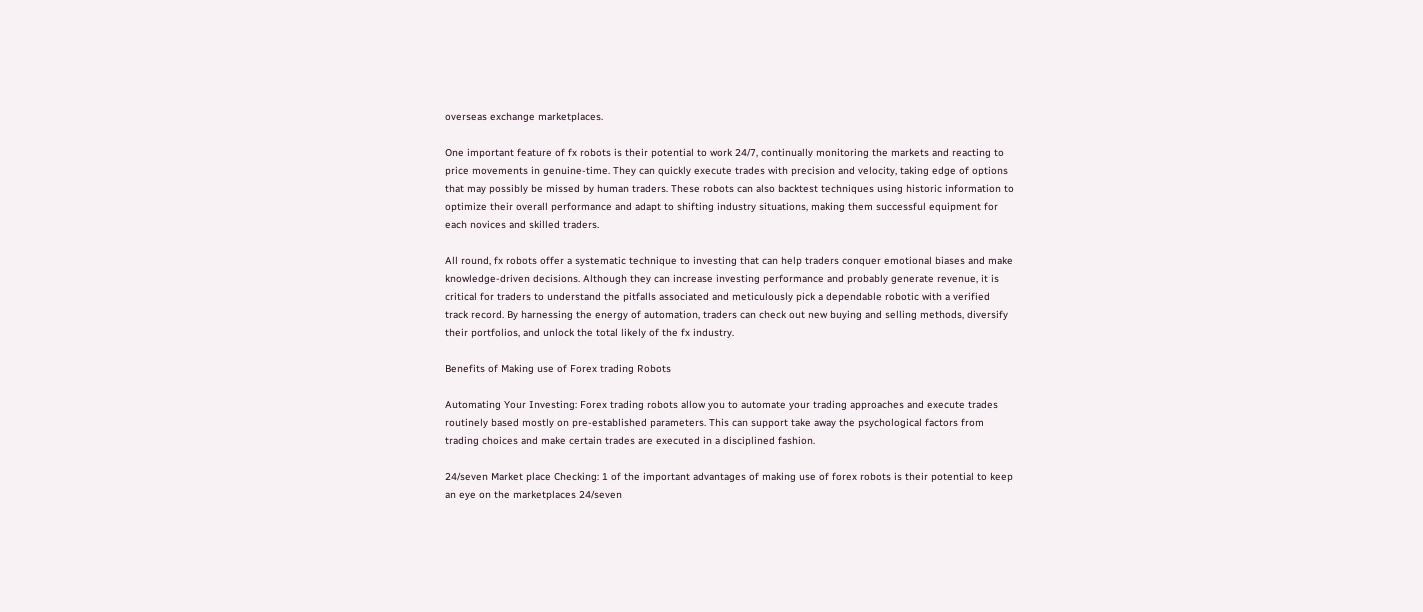overseas exchange marketplaces.

One important feature of fx robots is their potential to work 24/7, continually monitoring the markets and reacting to price movements in genuine-time. They can quickly execute trades with precision and velocity, taking edge of options that may possibly be missed by human traders. These robots can also backtest techniques using historic information to optimize their overall performance and adapt to shifting industry situations, making them successful equipment for each novices and skilled traders.

All round, fx robots offer a systematic technique to investing that can help traders conquer emotional biases and make knowledge-driven decisions. Although they can increase investing performance and probably generate revenue, it is critical for traders to understand the pitfalls associated and meticulously pick a dependable robotic with a verified track record. By harnessing the energy of automation, traders can check out new buying and selling methods, diversify their portfolios, and unlock the total likely of the fx industry.

Benefits of Making use of Forex trading Robots

Automating Your Investing: Forex trading robots allow you to automate your trading approaches and execute trades routinely based mostly on pre-established parameters. This can support take away the psychological factors from trading choices and make certain trades are executed in a disciplined fashion.

24/seven Market place Checking: 1 of the important advantages of making use of forex robots is their potential to keep an eye on the marketplaces 24/seven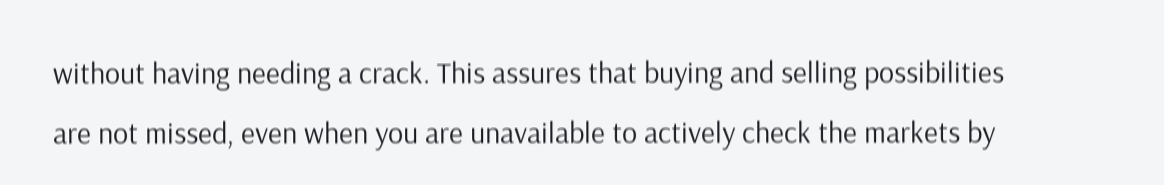without having needing a crack. This assures that buying and selling possibilities are not missed, even when you are unavailable to actively check the markets by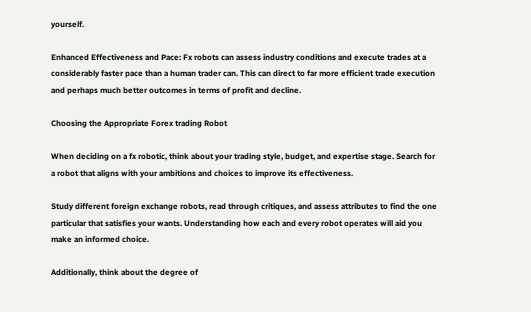yourself.

Enhanced Effectiveness and Pace: Fx robots can assess industry conditions and execute trades at a considerably faster pace than a human trader can. This can direct to far more efficient trade execution and perhaps much better outcomes in terms of profit and decline.

Choosing the Appropriate Forex trading Robot

When deciding on a fx robotic, think about your trading style, budget, and expertise stage. Search for a robot that aligns with your ambitions and choices to improve its effectiveness.

Study different foreign exchange robots, read through critiques, and assess attributes to find the one particular that satisfies your wants. Understanding how each and every robot operates will aid you make an informed choice.

Additionally, think about the degree of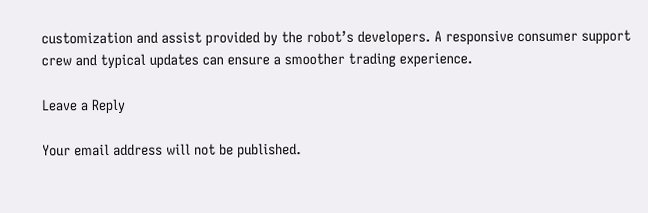customization and assist provided by the robot’s developers. A responsive consumer support crew and typical updates can ensure a smoother trading experience.

Leave a Reply

Your email address will not be published.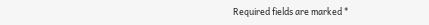Required fields are marked *